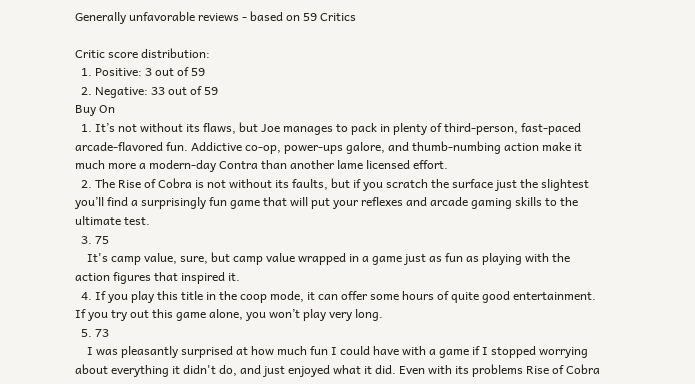Generally unfavorable reviews - based on 59 Critics

Critic score distribution:
  1. Positive: 3 out of 59
  2. Negative: 33 out of 59
Buy On
  1. It’s not without its flaws, but Joe manages to pack in plenty of third-person, fast-paced arcade-flavored fun. Addictive co-op, power-ups galore, and thumb-numbing action make it much more a modern-day Contra than another lame licensed effort.
  2. The Rise of Cobra is not without its faults, but if you scratch the surface just the slightest you’ll find a surprisingly fun game that will put your reflexes and arcade gaming skills to the ultimate test.
  3. 75
    It's camp value, sure, but camp value wrapped in a game just as fun as playing with the action figures that inspired it.
  4. If you play this title in the coop mode, it can offer some hours of quite good entertainment. If you try out this game alone, you won’t play very long.
  5. 73
    I was pleasantly surprised at how much fun I could have with a game if I stopped worrying about everything it didn't do, and just enjoyed what it did. Even with its problems Rise of Cobra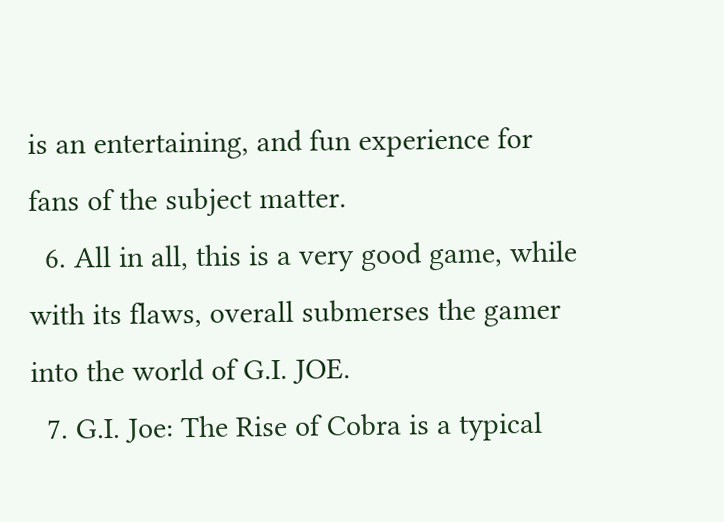is an entertaining, and fun experience for fans of the subject matter.
  6. All in all, this is a very good game, while with its flaws, overall submerses the gamer into the world of G.I. JOE.
  7. G.I. Joe: The Rise of Cobra is a typical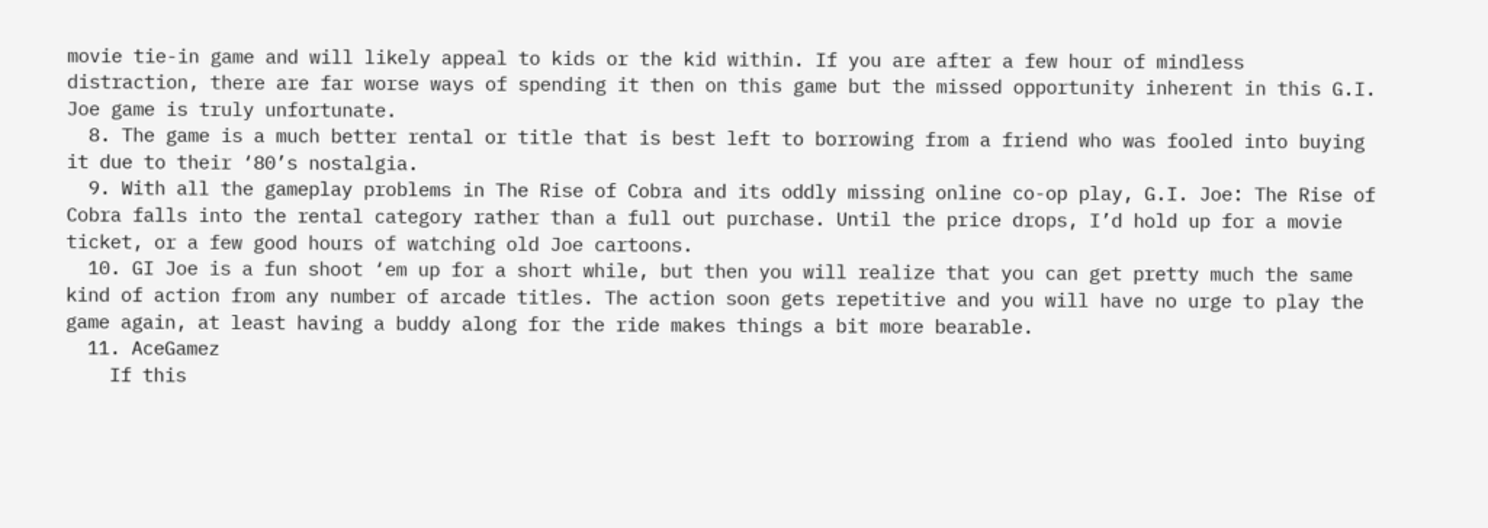movie tie-in game and will likely appeal to kids or the kid within. If you are after a few hour of mindless distraction, there are far worse ways of spending it then on this game but the missed opportunity inherent in this G.I. Joe game is truly unfortunate.
  8. The game is a much better rental or title that is best left to borrowing from a friend who was fooled into buying it due to their ‘80’s nostalgia.
  9. With all the gameplay problems in The Rise of Cobra and its oddly missing online co-op play, G.I. Joe: The Rise of Cobra falls into the rental category rather than a full out purchase. Until the price drops, I’d hold up for a movie ticket, or a few good hours of watching old Joe cartoons.
  10. GI Joe is a fun shoot ‘em up for a short while, but then you will realize that you can get pretty much the same kind of action from any number of arcade titles. The action soon gets repetitive and you will have no urge to play the game again, at least having a buddy along for the ride makes things a bit more bearable.
  11. AceGamez
    If this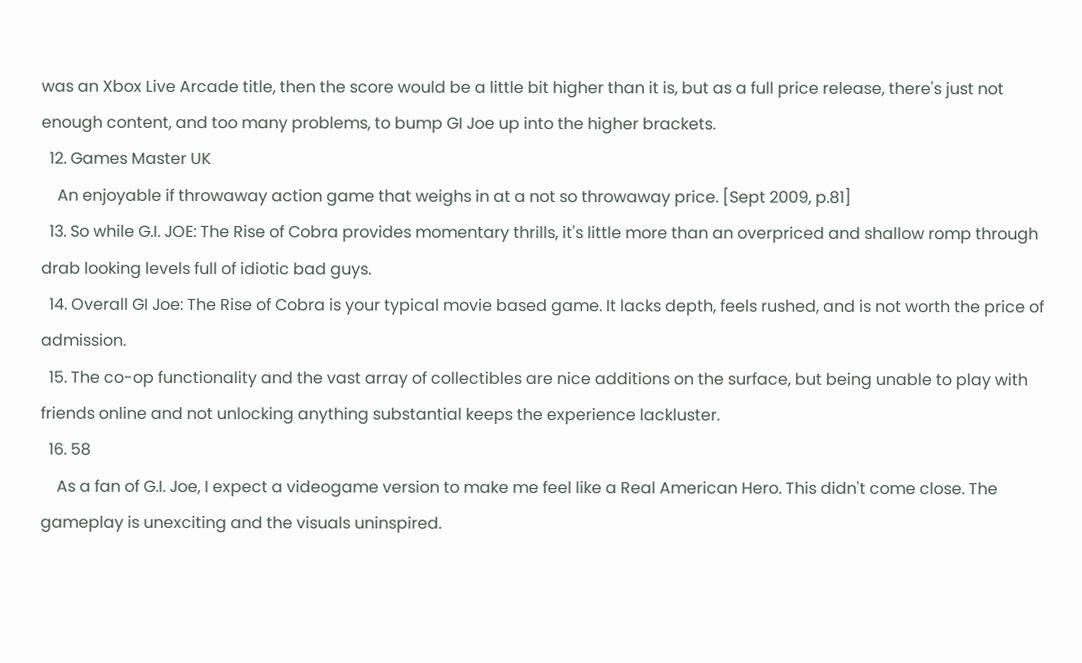was an Xbox Live Arcade title, then the score would be a little bit higher than it is, but as a full price release, there's just not enough content, and too many problems, to bump GI Joe up into the higher brackets.
  12. Games Master UK
    An enjoyable if throwaway action game that weighs in at a not so throwaway price. [Sept 2009, p.81]
  13. So while G.I. JOE: The Rise of Cobra provides momentary thrills, it's little more than an overpriced and shallow romp through drab looking levels full of idiotic bad guys.
  14. Overall GI Joe: The Rise of Cobra is your typical movie based game. It lacks depth, feels rushed, and is not worth the price of admission.
  15. The co-op functionality and the vast array of collectibles are nice additions on the surface, but being unable to play with friends online and not unlocking anything substantial keeps the experience lackluster.
  16. 58
    As a fan of G.I. Joe, I expect a videogame version to make me feel like a Real American Hero. This didn't come close. The gameplay is unexciting and the visuals uninspired.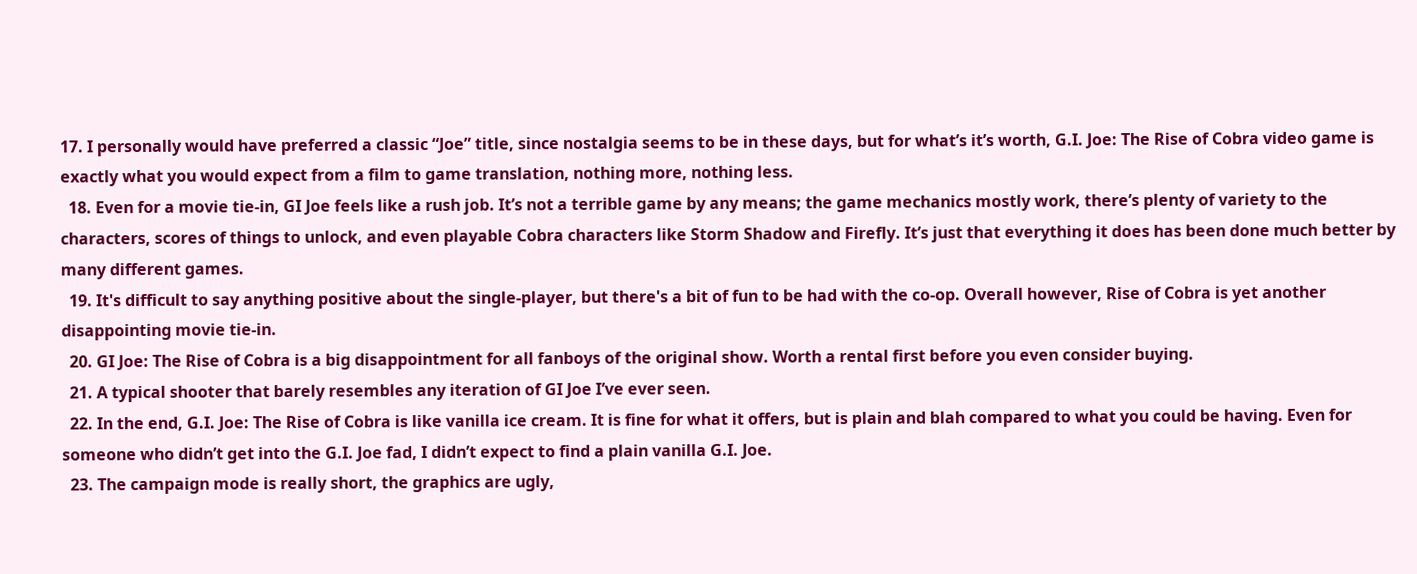17. I personally would have preferred a classic “Joe” title, since nostalgia seems to be in these days, but for what’s it’s worth, G.I. Joe: The Rise of Cobra video game is exactly what you would expect from a film to game translation, nothing more, nothing less.
  18. Even for a movie tie-in, GI Joe feels like a rush job. It’s not a terrible game by any means; the game mechanics mostly work, there’s plenty of variety to the characters, scores of things to unlock, and even playable Cobra characters like Storm Shadow and Firefly. It’s just that everything it does has been done much better by many different games.
  19. It's difficult to say anything positive about the single-player, but there's a bit of fun to be had with the co-op. Overall however, Rise of Cobra is yet another disappointing movie tie-in.
  20. GI Joe: The Rise of Cobra is a big disappointment for all fanboys of the original show. Worth a rental first before you even consider buying.
  21. A typical shooter that barely resembles any iteration of GI Joe I’ve ever seen.
  22. In the end, G.I. Joe: The Rise of Cobra is like vanilla ice cream. It is fine for what it offers, but is plain and blah compared to what you could be having. Even for someone who didn’t get into the G.I. Joe fad, I didn’t expect to find a plain vanilla G.I. Joe.
  23. The campaign mode is really short, the graphics are ugly,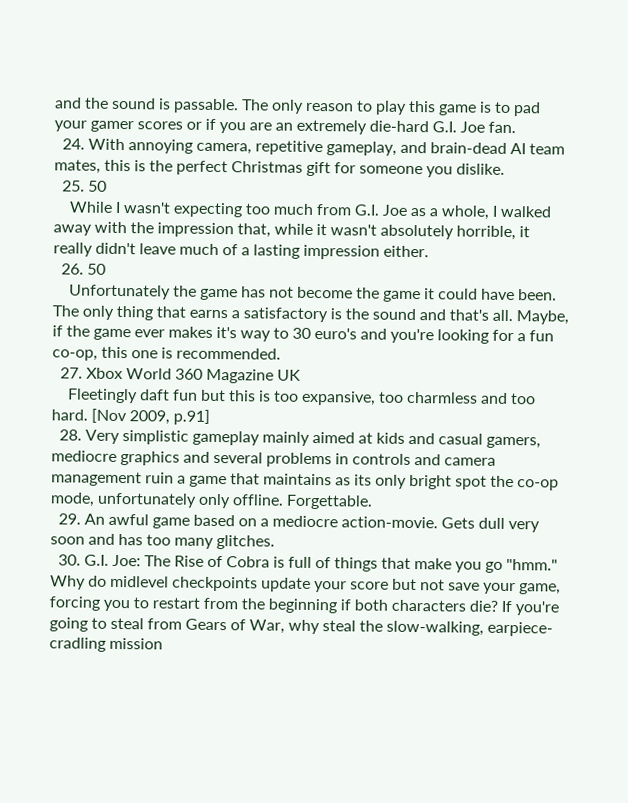and the sound is passable. The only reason to play this game is to pad your gamer scores or if you are an extremely die-hard G.I. Joe fan.
  24. With annoying camera, repetitive gameplay, and brain-dead AI team mates, this is the perfect Christmas gift for someone you dislike.
  25. 50
    While I wasn't expecting too much from G.I. Joe as a whole, I walked away with the impression that, while it wasn't absolutely horrible, it really didn't leave much of a lasting impression either.
  26. 50
    Unfortunately the game has not become the game it could have been. The only thing that earns a satisfactory is the sound and that's all. Maybe, if the game ever makes it's way to 30 euro's and you're looking for a fun co-op, this one is recommended.
  27. Xbox World 360 Magazine UK
    Fleetingly daft fun but this is too expansive, too charmless and too hard. [Nov 2009, p.91]
  28. Very simplistic gameplay mainly aimed at kids and casual gamers, mediocre graphics and several problems in controls and camera management ruin a game that maintains as its only bright spot the co-op mode, unfortunately only offline. Forgettable.
  29. An awful game based on a mediocre action-movie. Gets dull very soon and has too many glitches.
  30. G.I. Joe: The Rise of Cobra is full of things that make you go "hmm." Why do midlevel checkpoints update your score but not save your game, forcing you to restart from the beginning if both characters die? If you're going to steal from Gears of War, why steal the slow-walking, earpiece-cradling mission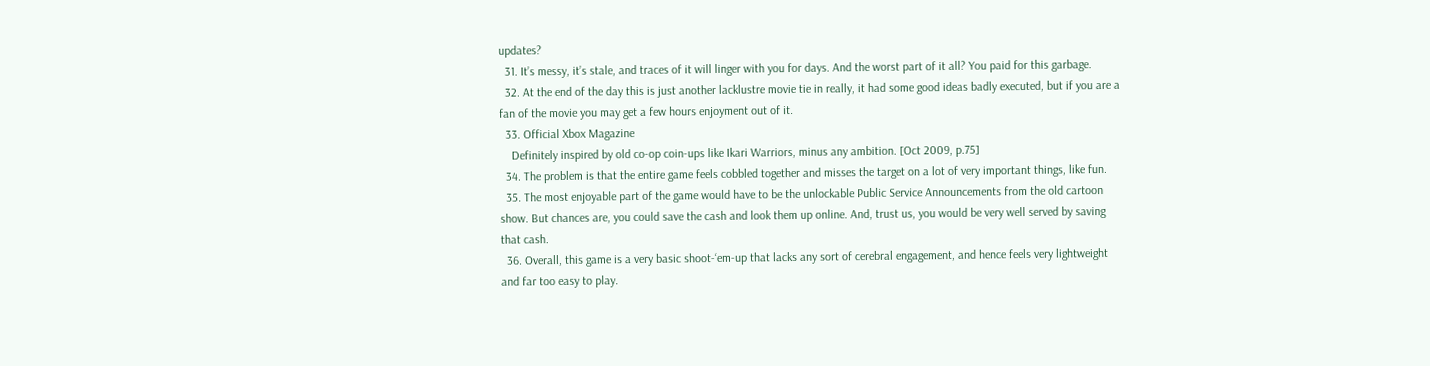updates?
  31. It’s messy, it’s stale, and traces of it will linger with you for days. And the worst part of it all? You paid for this garbage.
  32. At the end of the day this is just another lacklustre movie tie in really, it had some good ideas badly executed, but if you are a fan of the movie you may get a few hours enjoyment out of it.
  33. Official Xbox Magazine
    Definitely inspired by old co-op coin-ups like Ikari Warriors, minus any ambition. [Oct 2009, p.75]
  34. The problem is that the entire game feels cobbled together and misses the target on a lot of very important things, like fun.
  35. The most enjoyable part of the game would have to be the unlockable Public Service Announcements from the old cartoon show. But chances are, you could save the cash and look them up online. And, trust us, you would be very well served by saving that cash.
  36. Overall, this game is a very basic shoot-‘em-up that lacks any sort of cerebral engagement, and hence feels very lightweight and far too easy to play.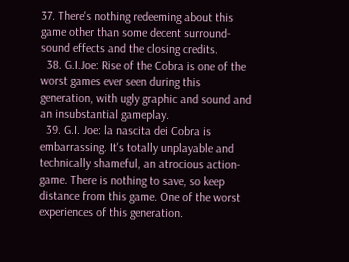37. There's nothing redeeming about this game other than some decent surround-sound effects and the closing credits.
  38. G.I.Joe: Rise of the Cobra is one of the worst games ever seen during this generation, with ugly graphic and sound and an insubstantial gameplay.
  39. G.I. Joe: la nascita dei Cobra is embarrassing. It's totally unplayable and technically shameful, an atrocious action-game. There is nothing to save, so keep distance from this game. One of the worst experiences of this generation.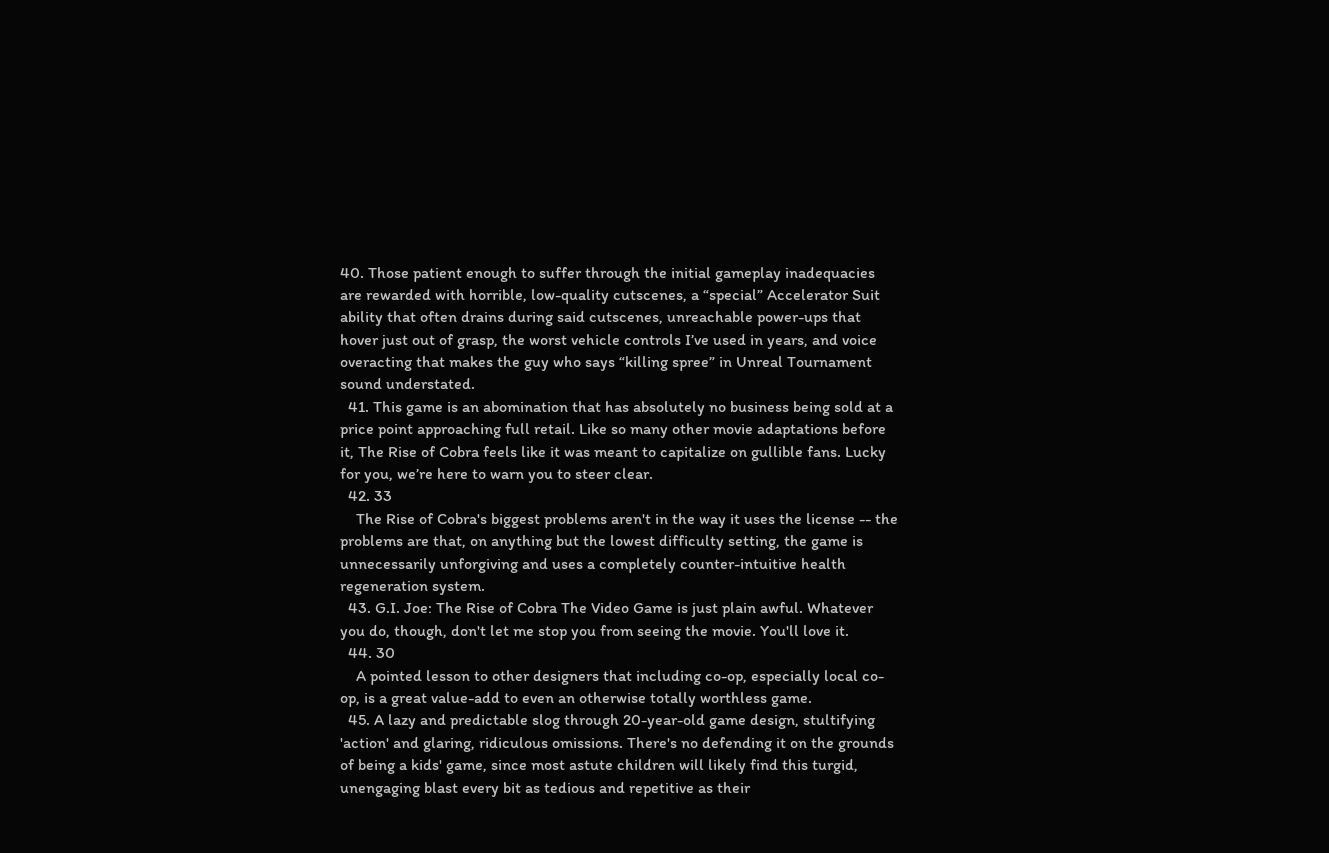40. Those patient enough to suffer through the initial gameplay inadequacies are rewarded with horrible, low-quality cutscenes, a “special” Accelerator Suit ability that often drains during said cutscenes, unreachable power-ups that hover just out of grasp, the worst vehicle controls I’ve used in years, and voice overacting that makes the guy who says “killing spree” in Unreal Tournament sound understated.
  41. This game is an abomination that has absolutely no business being sold at a price point approaching full retail. Like so many other movie adaptations before it, The Rise of Cobra feels like it was meant to capitalize on gullible fans. Lucky for you, we’re here to warn you to steer clear.
  42. 33
    The Rise of Cobra's biggest problems aren't in the way it uses the license -- the problems are that, on anything but the lowest difficulty setting, the game is unnecessarily unforgiving and uses a completely counter-intuitive health regeneration system.
  43. G.I. Joe: The Rise of Cobra The Video Game is just plain awful. Whatever you do, though, don't let me stop you from seeing the movie. You'll love it.
  44. 30
    A pointed lesson to other designers that including co-op, especially local co-op, is a great value-add to even an otherwise totally worthless game.
  45. A lazy and predictable slog through 20-year-old game design, stultifying 'action' and glaring, ridiculous omissions. There's no defending it on the grounds of being a kids' game, since most astute children will likely find this turgid, unengaging blast every bit as tedious and repetitive as their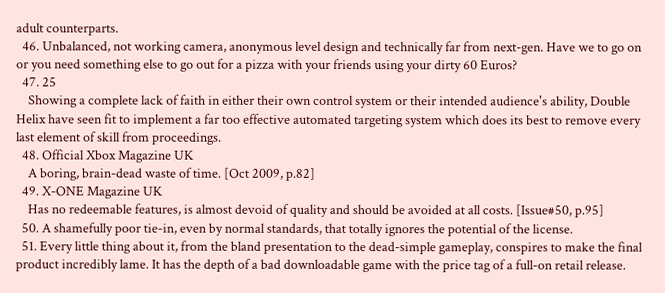adult counterparts.
  46. Unbalanced, not working camera, anonymous level design and technically far from next-gen. Have we to go on or you need something else to go out for a pizza with your friends using your dirty 60 Euros?
  47. 25
    Showing a complete lack of faith in either their own control system or their intended audience's ability, Double Helix have seen fit to implement a far too effective automated targeting system which does its best to remove every last element of skill from proceedings.
  48. Official Xbox Magazine UK
    A boring, brain-dead waste of time. [Oct 2009, p.82]
  49. X-ONE Magazine UK
    Has no redeemable features, is almost devoid of quality and should be avoided at all costs. [Issue#50, p.95]
  50. A shamefully poor tie-in, even by normal standards, that totally ignores the potential of the license.
  51. Every little thing about it, from the bland presentation to the dead-simple gameplay, conspires to make the final product incredibly lame. It has the depth of a bad downloadable game with the price tag of a full-on retail release.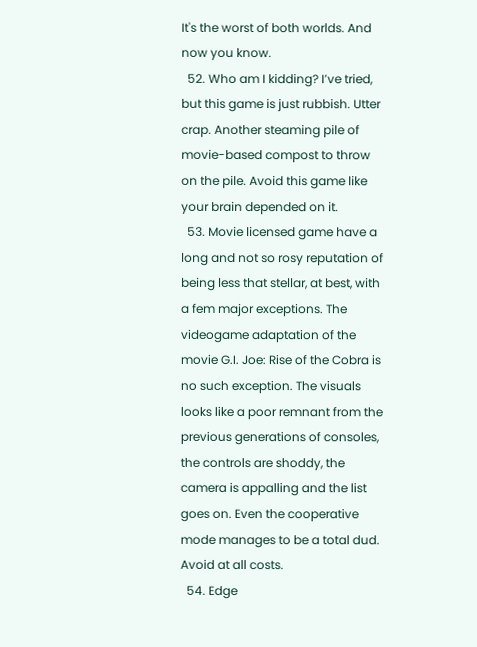It's the worst of both worlds. And now you know.
  52. Who am I kidding? I’ve tried, but this game is just rubbish. Utter crap. Another steaming pile of movie-based compost to throw on the pile. Avoid this game like your brain depended on it.
  53. Movie licensed game have a long and not so rosy reputation of being less that stellar, at best, with a fem major exceptions. The videogame adaptation of the movie G.I. Joe: Rise of the Cobra is no such exception. The visuals looks like a poor remnant from the previous generations of consoles, the controls are shoddy, the camera is appalling and the list goes on. Even the cooperative mode manages to be a total dud. Avoid at all costs.
  54. Edge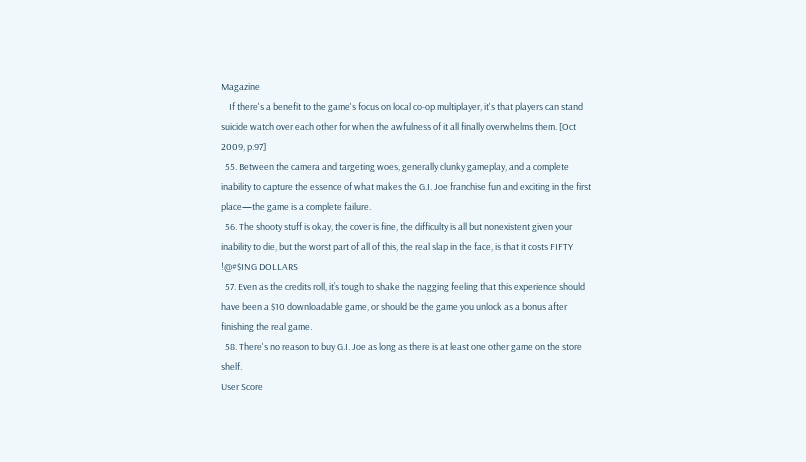Magazine
    If there's a benefit to the game's focus on local co-op multiplayer, it's that players can stand suicide watch over each other for when the awfulness of it all finally overwhelms them. [Oct 2009, p.97]
  55. Between the camera and targeting woes, generally clunky gameplay, and a complete inability to capture the essence of what makes the G.I. Joe franchise fun and exciting in the first place—the game is a complete failure.
  56. The shooty stuff is okay, the cover is fine, the difficulty is all but nonexistent given your inability to die, but the worst part of all of this, the real slap in the face, is that it costs FIFTY !@#$ING DOLLARS
  57. Even as the credits roll, it’s tough to shake the nagging feeling that this experience should have been a $10 downloadable game, or should be the game you unlock as a bonus after finishing the real game.
  58. There's no reason to buy G.I. Joe as long as there is at least one other game on the store shelf.
User Score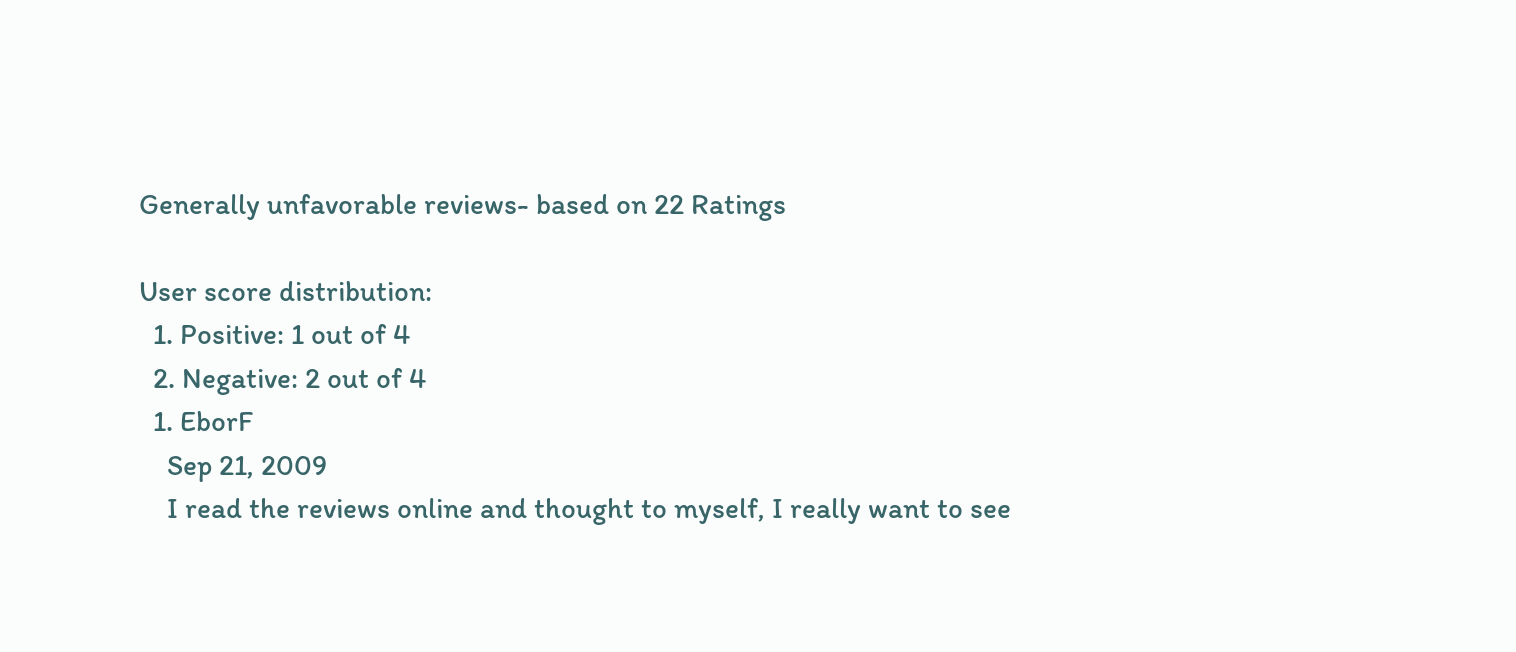Generally unfavorable reviews- based on 22 Ratings

User score distribution:
  1. Positive: 1 out of 4
  2. Negative: 2 out of 4
  1. EborF
    Sep 21, 2009
    I read the reviews online and thought to myself, I really want to see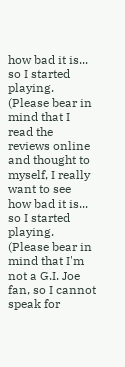how bad it is... so I started playing. (Please bear in mind that I read the reviews online and thought to myself, I really want to see how bad it is... so I started playing. (Please bear in mind that I'm not a G.I. Joe fan, so I cannot speak for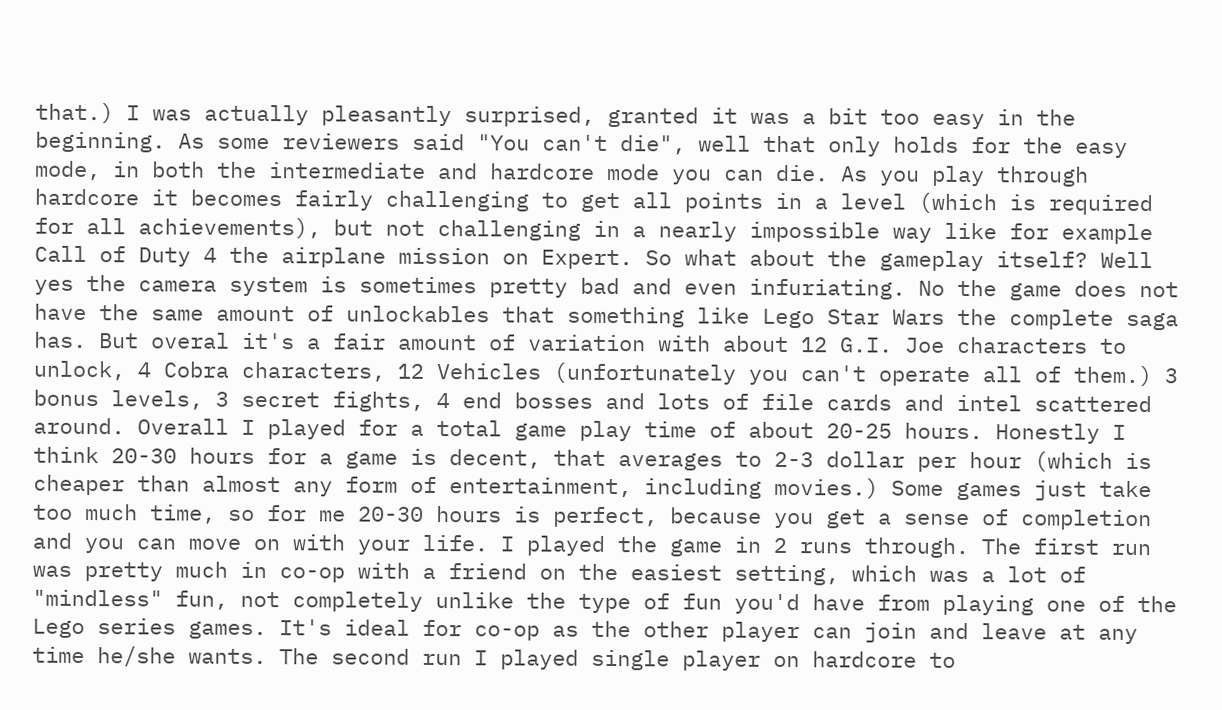that.) I was actually pleasantly surprised, granted it was a bit too easy in the beginning. As some reviewers said "You can't die", well that only holds for the easy mode, in both the intermediate and hardcore mode you can die. As you play through hardcore it becomes fairly challenging to get all points in a level (which is required for all achievements), but not challenging in a nearly impossible way like for example Call of Duty 4 the airplane mission on Expert. So what about the gameplay itself? Well yes the camera system is sometimes pretty bad and even infuriating. No the game does not have the same amount of unlockables that something like Lego Star Wars the complete saga has. But overal it's a fair amount of variation with about 12 G.I. Joe characters to unlock, 4 Cobra characters, 12 Vehicles (unfortunately you can't operate all of them.) 3 bonus levels, 3 secret fights, 4 end bosses and lots of file cards and intel scattered around. Overall I played for a total game play time of about 20-25 hours. Honestly I think 20-30 hours for a game is decent, that averages to 2-3 dollar per hour (which is cheaper than almost any form of entertainment, including movies.) Some games just take too much time, so for me 20-30 hours is perfect, because you get a sense of completion and you can move on with your life. I played the game in 2 runs through. The first run was pretty much in co-op with a friend on the easiest setting, which was a lot of "mindless" fun, not completely unlike the type of fun you'd have from playing one of the Lego series games. It's ideal for co-op as the other player can join and leave at any time he/she wants. The second run I played single player on hardcore to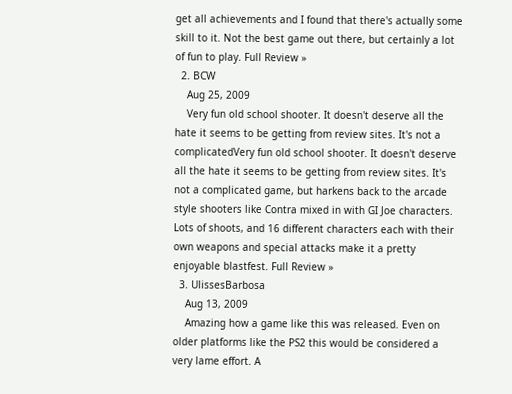get all achievements and I found that there's actually some skill to it. Not the best game out there, but certainly a lot of fun to play. Full Review »
  2. BCW
    Aug 25, 2009
    Very fun old school shooter. It doesn't deserve all the hate it seems to be getting from review sites. It's not a complicatedVery fun old school shooter. It doesn't deserve all the hate it seems to be getting from review sites. It's not a complicated game, but harkens back to the arcade style shooters like Contra mixed in with GI Joe characters. Lots of shoots, and 16 different characters each with their own weapons and special attacks make it a pretty enjoyable blastfest. Full Review »
  3. UlissesBarbosa
    Aug 13, 2009
    Amazing how a game like this was released. Even on older platforms like the PS2 this would be considered a very lame effort. A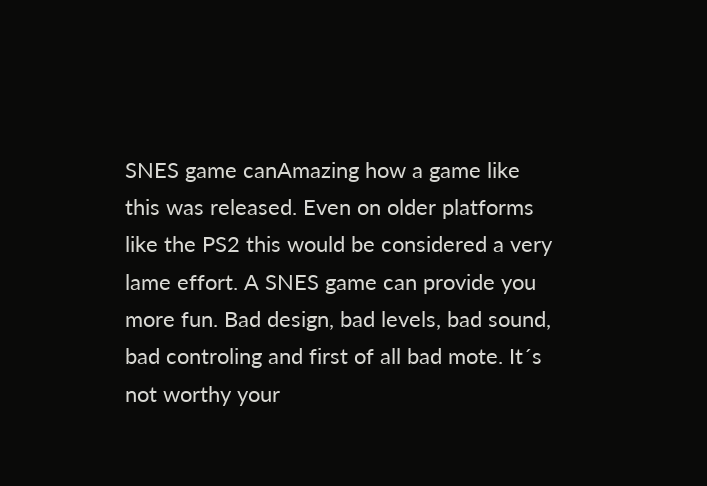SNES game canAmazing how a game like this was released. Even on older platforms like the PS2 this would be considered a very lame effort. A SNES game can provide you more fun. Bad design, bad levels, bad sound, bad controling and first of all bad mote. It´s not worthy your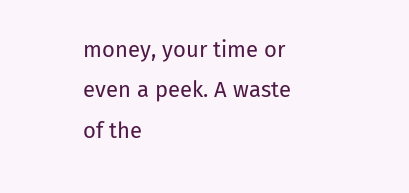money, your time or even a peek. A waste of the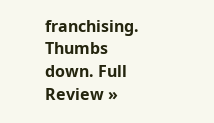franchising. Thumbs down. Full Review »